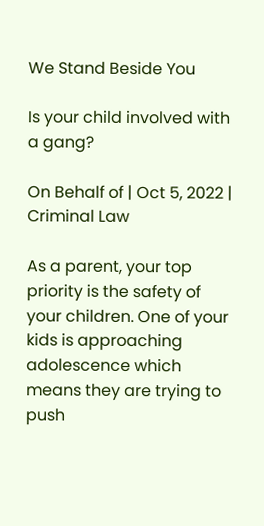We Stand Beside You

Is your child involved with a gang?

On Behalf of | Oct 5, 2022 | Criminal Law

As a parent, your top priority is the safety of your children. One of your kids is approaching adolescence which means they are trying to push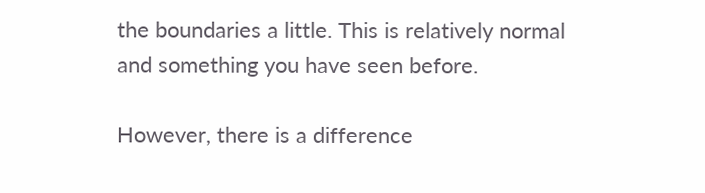the boundaries a little. This is relatively normal and something you have seen before.

However, there is a difference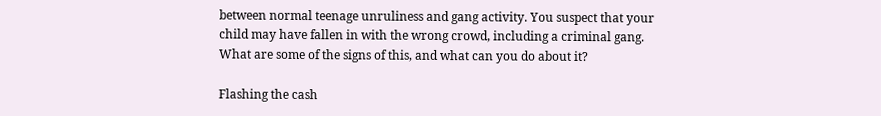between normal teenage unruliness and gang activity. You suspect that your child may have fallen in with the wrong crowd, including a criminal gang. What are some of the signs of this, and what can you do about it?

Flashing the cash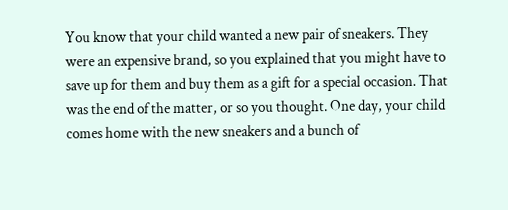You know that your child wanted a new pair of sneakers. They were an expensive brand, so you explained that you might have to save up for them and buy them as a gift for a special occasion. That was the end of the matter, or so you thought. One day, your child comes home with the new sneakers and a bunch of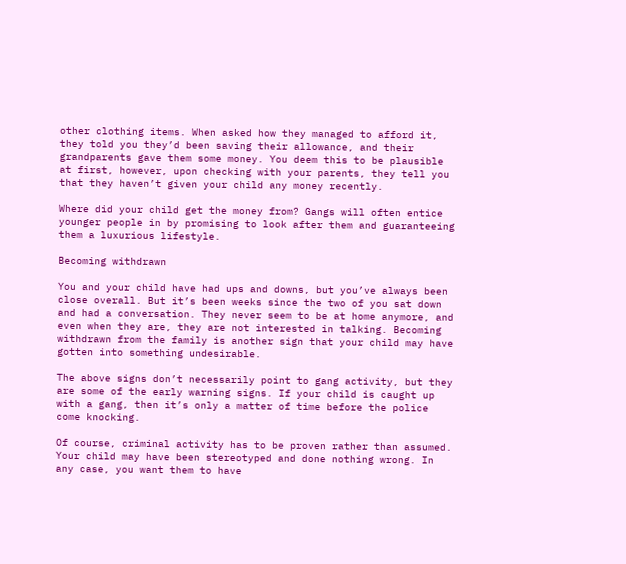other clothing items. When asked how they managed to afford it, they told you they’d been saving their allowance, and their grandparents gave them some money. You deem this to be plausible at first, however, upon checking with your parents, they tell you that they haven’t given your child any money recently.

Where did your child get the money from? Gangs will often entice younger people in by promising to look after them and guaranteeing them a luxurious lifestyle.

Becoming withdrawn

You and your child have had ups and downs, but you’ve always been close overall. But it’s been weeks since the two of you sat down and had a conversation. They never seem to be at home anymore, and even when they are, they are not interested in talking. Becoming withdrawn from the family is another sign that your child may have gotten into something undesirable.

The above signs don’t necessarily point to gang activity, but they are some of the early warning signs. If your child is caught up with a gang, then it’s only a matter of time before the police come knocking.

Of course, criminal activity has to be proven rather than assumed. Your child may have been stereotyped and done nothing wrong. In any case, you want them to have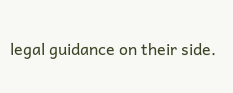legal guidance on their side.